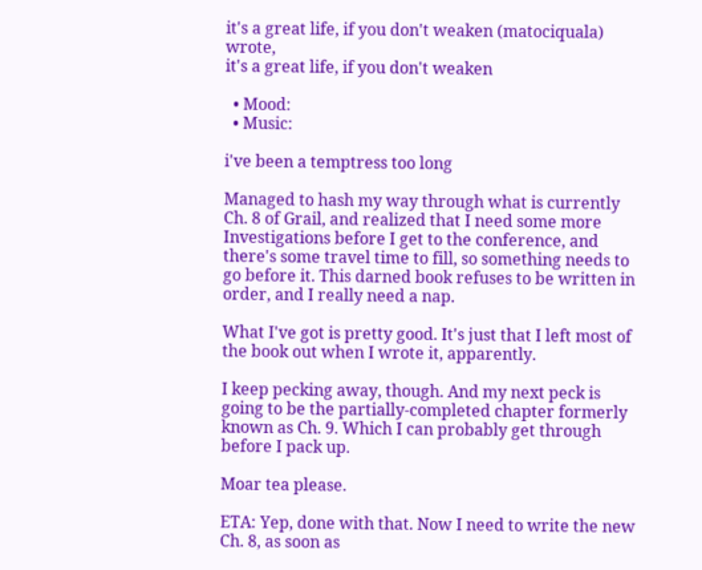it's a great life, if you don't weaken (matociquala) wrote,
it's a great life, if you don't weaken

  • Mood:
  • Music:

i've been a temptress too long

Managed to hash my way through what is currently Ch. 8 of Grail, and realized that I need some more Investigations before I get to the conference, and there's some travel time to fill, so something needs to go before it. This darned book refuses to be written in order, and I really need a nap.

What I've got is pretty good. It's just that I left most of the book out when I wrote it, apparently.

I keep pecking away, though. And my next peck is going to be the partially-completed chapter formerly known as Ch. 9. Which I can probably get through before I pack up.

Moar tea please.

ETA: Yep, done with that. Now I need to write the new Ch. 8, as soon as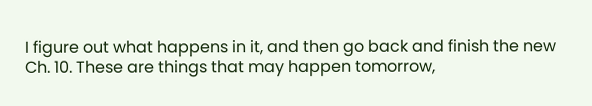I figure out what happens in it, and then go back and finish the new Ch. 10. These are things that may happen tomorrow,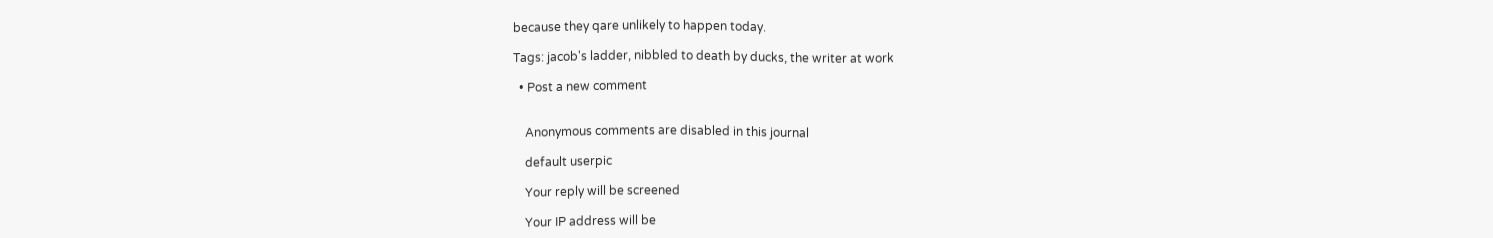because they qare unlikely to happen today.

Tags: jacob's ladder, nibbled to death by ducks, the writer at work

  • Post a new comment


    Anonymous comments are disabled in this journal

    default userpic

    Your reply will be screened

    Your IP address will be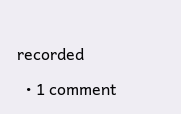recorded

  • 1 comment